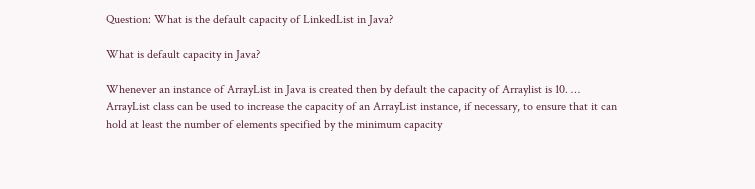Question: What is the default capacity of LinkedList in Java?

What is default capacity in Java?

Whenever an instance of ArrayList in Java is created then by default the capacity of Arraylist is 10. … ArrayList class can be used to increase the capacity of an ArrayList instance, if necessary, to ensure that it can hold at least the number of elements specified by the minimum capacity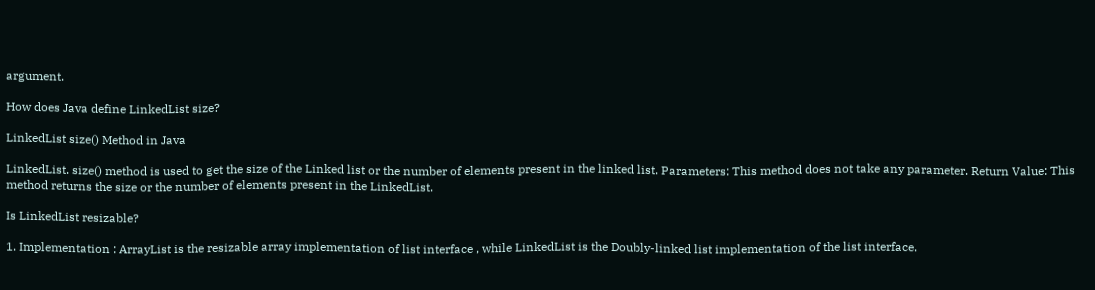argument.

How does Java define LinkedList size?

LinkedList size() Method in Java

LinkedList. size() method is used to get the size of the Linked list or the number of elements present in the linked list. Parameters: This method does not take any parameter. Return Value: This method returns the size or the number of elements present in the LinkedList.

Is LinkedList resizable?

1. Implementation : ArrayList is the resizable array implementation of list interface , while LinkedList is the Doubly-linked list implementation of the list interface.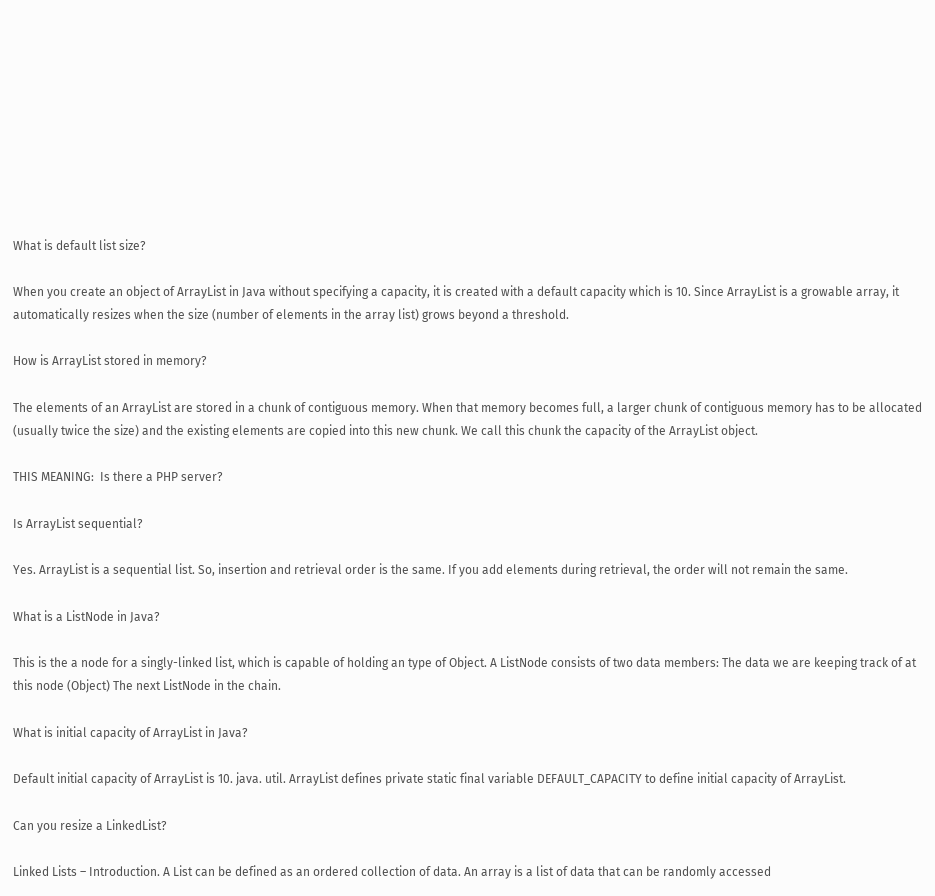What is default list size?

When you create an object of ArrayList in Java without specifying a capacity, it is created with a default capacity which is 10. Since ArrayList is a growable array, it automatically resizes when the size (number of elements in the array list) grows beyond a threshold.

How is ArrayList stored in memory?

The elements of an ArrayList are stored in a chunk of contiguous memory. When that memory becomes full, a larger chunk of contiguous memory has to be allocated (usually twice the size) and the existing elements are copied into this new chunk. We call this chunk the capacity of the ArrayList object.

THIS MEANING:  Is there a PHP server?

Is ArrayList sequential?

Yes. ArrayList is a sequential list. So, insertion and retrieval order is the same. If you add elements during retrieval, the order will not remain the same.

What is a ListNode in Java?

This is the a node for a singly-linked list, which is capable of holding an type of Object. A ListNode consists of two data members: The data we are keeping track of at this node (Object) The next ListNode in the chain.

What is initial capacity of ArrayList in Java?

Default initial capacity of ArrayList is 10. java. util. ArrayList defines private static final variable DEFAULT_CAPACITY to define initial capacity of ArrayList.

Can you resize a LinkedList?

Linked Lists – Introduction. A List can be defined as an ordered collection of data. An array is a list of data that can be randomly accessed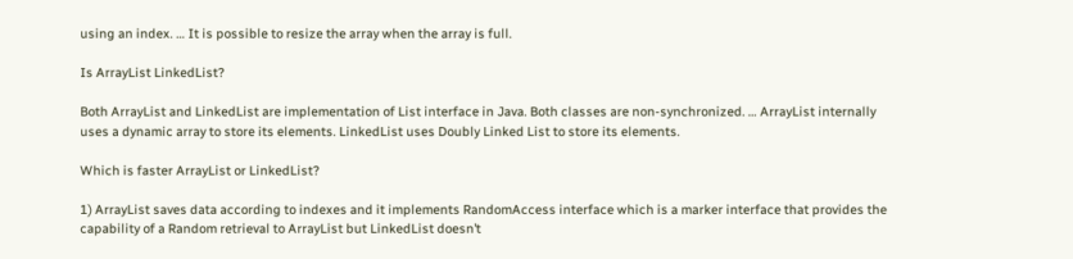using an index. … It is possible to resize the array when the array is full.

Is ArrayList LinkedList?

Both ArrayList and LinkedList are implementation of List interface in Java. Both classes are non-synchronized. … ArrayList internally uses a dynamic array to store its elements. LinkedList uses Doubly Linked List to store its elements.

Which is faster ArrayList or LinkedList?

1) ArrayList saves data according to indexes and it implements RandomAccess interface which is a marker interface that provides the capability of a Random retrieval to ArrayList but LinkedList doesn’t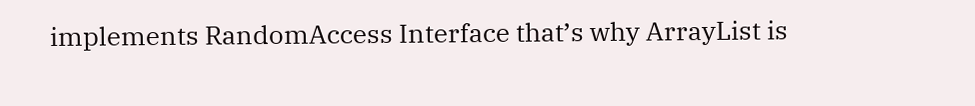implements RandomAccess Interface that’s why ArrayList is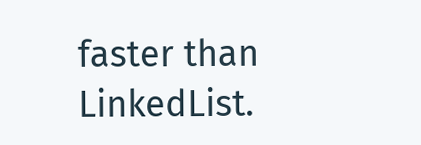faster than LinkedList.